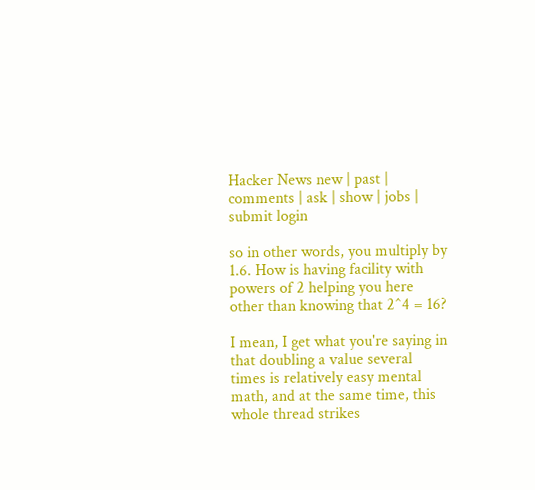Hacker News new | past | comments | ask | show | jobs | submit login

so in other words, you multiply by 1.6. How is having facility with powers of 2 helping you here other than knowing that 2^4 = 16?

I mean, I get what you're saying in that doubling a value several times is relatively easy mental math, and at the same time, this whole thread strikes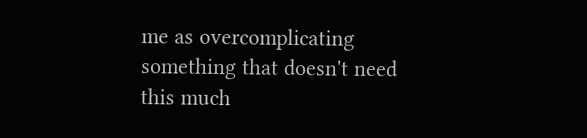me as overcomplicating something that doesn't need this much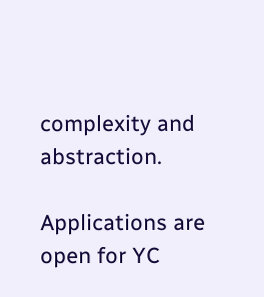complexity and abstraction.

Applications are open for YC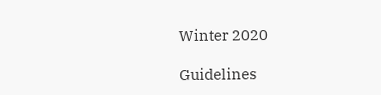Winter 2020

Guidelines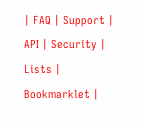| FAQ | Support | API | Security | Lists | Bookmarklet |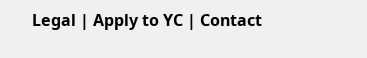Legal | Apply to YC | Contact